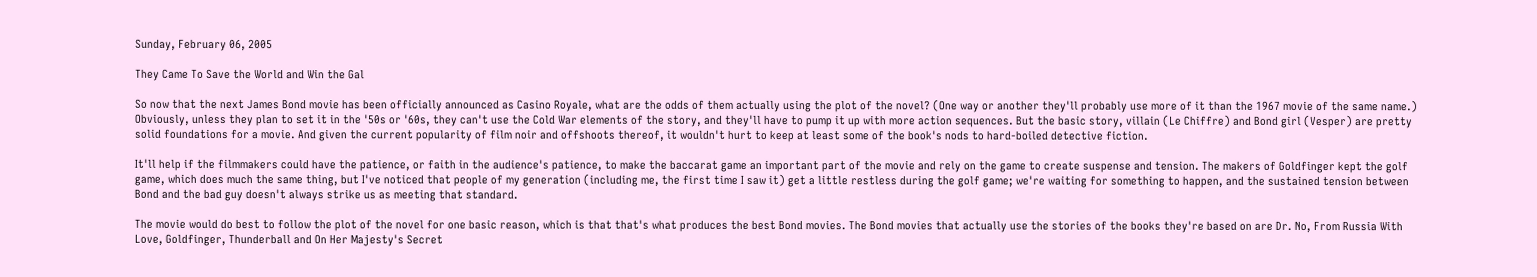Sunday, February 06, 2005

They Came To Save the World and Win the Gal

So now that the next James Bond movie has been officially announced as Casino Royale, what are the odds of them actually using the plot of the novel? (One way or another they'll probably use more of it than the 1967 movie of the same name.) Obviously, unless they plan to set it in the '50s or '60s, they can't use the Cold War elements of the story, and they'll have to pump it up with more action sequences. But the basic story, villain (Le Chiffre) and Bond girl (Vesper) are pretty solid foundations for a movie. And given the current popularity of film noir and offshoots thereof, it wouldn't hurt to keep at least some of the book's nods to hard-boiled detective fiction.

It'll help if the filmmakers could have the patience, or faith in the audience's patience, to make the baccarat game an important part of the movie and rely on the game to create suspense and tension. The makers of Goldfinger kept the golf game, which does much the same thing, but I've noticed that people of my generation (including me, the first time I saw it) get a little restless during the golf game; we're waiting for something to happen, and the sustained tension between Bond and the bad guy doesn't always strike us as meeting that standard.

The movie would do best to follow the plot of the novel for one basic reason, which is that that's what produces the best Bond movies. The Bond movies that actually use the stories of the books they're based on are Dr. No, From Russia With Love, Goldfinger, Thunderball and On Her Majesty's Secret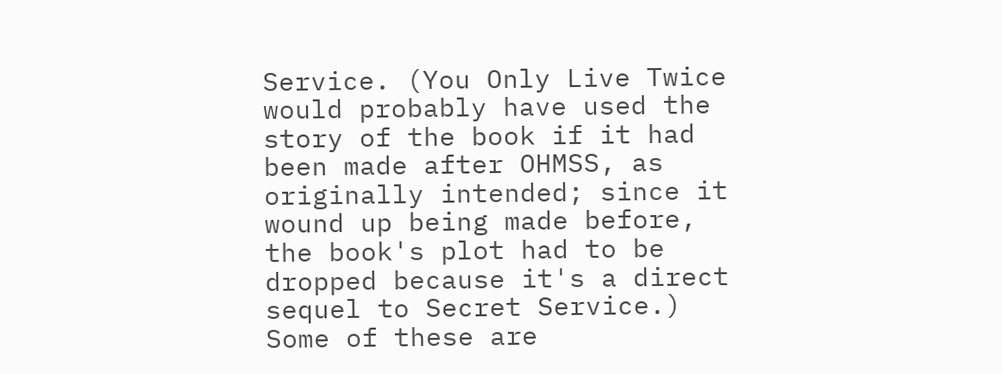Service. (You Only Live Twice would probably have used the story of the book if it had been made after OHMSS, as originally intended; since it wound up being made before, the book's plot had to be dropped because it's a direct sequel to Secret Service.) Some of these are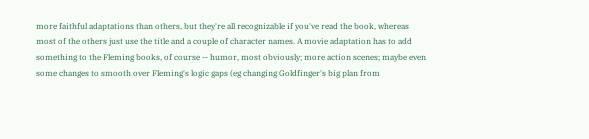more faithful adaptations than others, but they're all recognizable if you've read the book, whereas most of the others just use the title and a couple of character names. A movie adaptation has to add something to the Fleming books, of course -- humor, most obviously; more action scenes; maybe even some changes to smooth over Fleming's logic gaps (eg changing Goldfinger's big plan from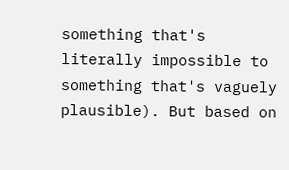something that's literally impossible to something that's vaguely plausible). But based on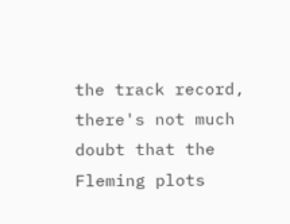the track record, there's not much doubt that the Fleming plots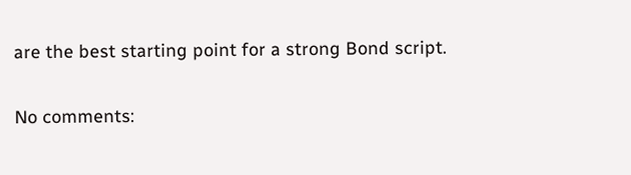are the best starting point for a strong Bond script.

No comments: